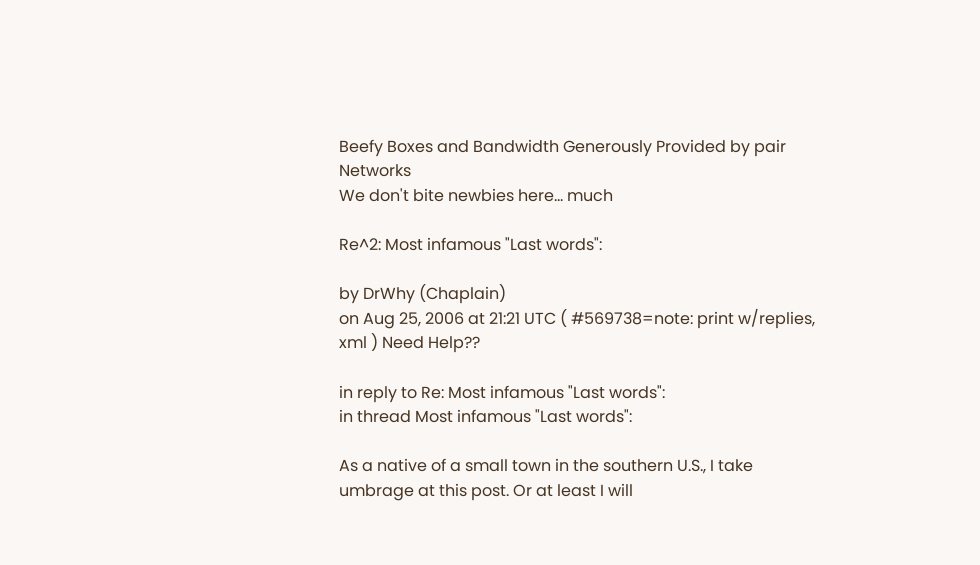Beefy Boxes and Bandwidth Generously Provided by pair Networks
We don't bite newbies here... much

Re^2: Most infamous "Last words":

by DrWhy (Chaplain)
on Aug 25, 2006 at 21:21 UTC ( #569738=note: print w/replies, xml ) Need Help??

in reply to Re: Most infamous "Last words":
in thread Most infamous "Last words":

As a native of a small town in the southern U.S., I take umbrage at this post. Or at least I will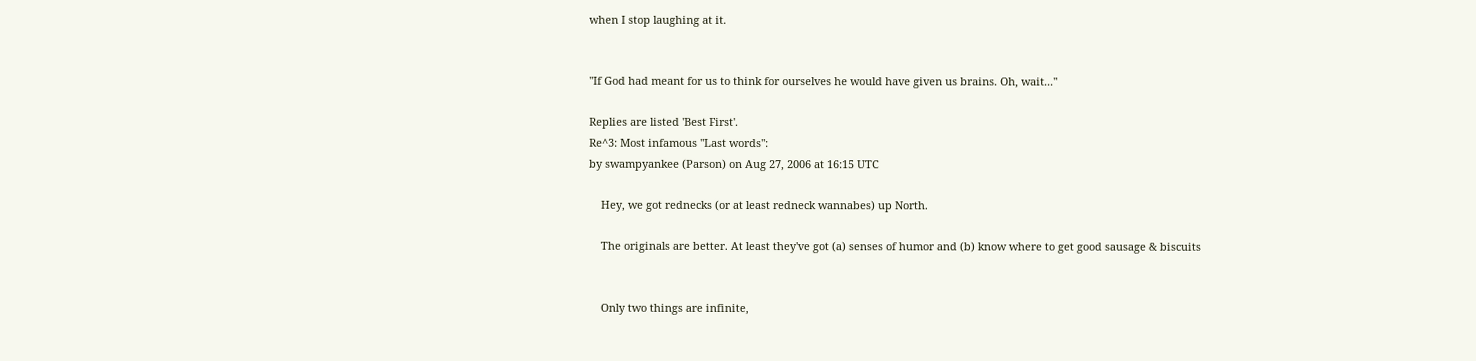when I stop laughing at it.


"If God had meant for us to think for ourselves he would have given us brains. Oh, wait..."

Replies are listed 'Best First'.
Re^3: Most infamous "Last words":
by swampyankee (Parson) on Aug 27, 2006 at 16:15 UTC

    Hey, we got rednecks (or at least redneck wannabes) up North.

    The originals are better. At least they've got (a) senses of humor and (b) know where to get good sausage & biscuits


    Only two things are infinite,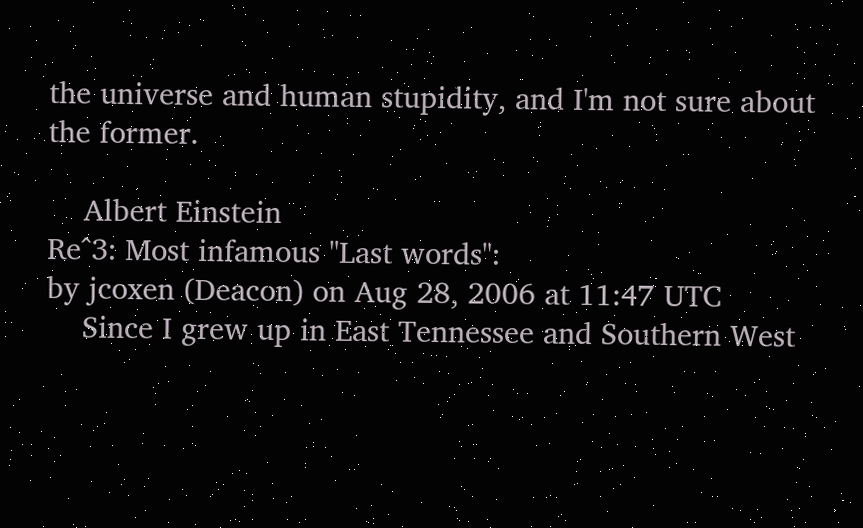the universe and human stupidity, and I'm not sure about the former.

    Albert Einstein
Re^3: Most infamous "Last words":
by jcoxen (Deacon) on Aug 28, 2006 at 11:47 UTC
    Since I grew up in East Tennessee and Southern West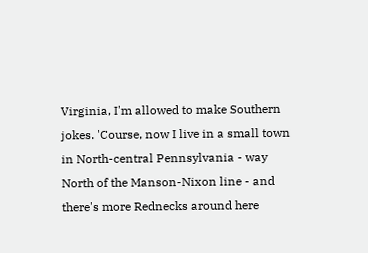Virginia, I'm allowed to make Southern jokes. 'Course, now I live in a small town in North-central Pennsylvania - way North of the Manson-Nixon line - and there's more Rednecks around here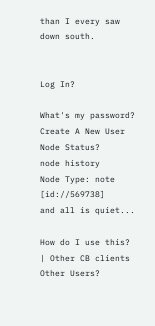than I every saw down south.


Log In?

What's my password?
Create A New User
Node Status?
node history
Node Type: note [id://569738]
and all is quiet...

How do I use this? | Other CB clients
Other Users?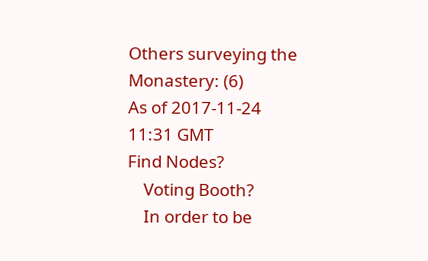Others surveying the Monastery: (6)
As of 2017-11-24 11:31 GMT
Find Nodes?
    Voting Booth?
    In order to be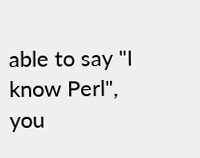able to say "I know Perl", you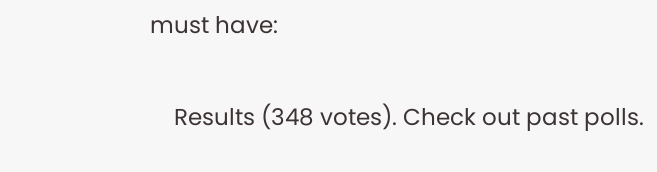must have:

    Results (348 votes). Check out past polls.